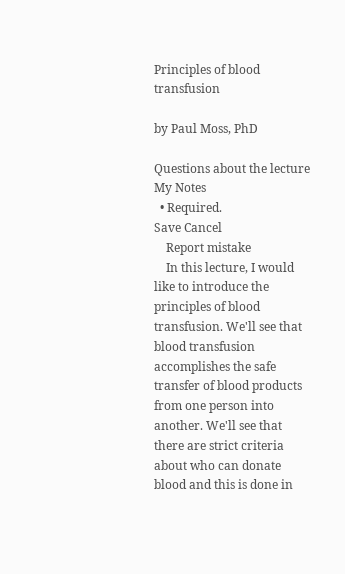Principles of blood transfusion

by Paul Moss, PhD

Questions about the lecture
My Notes
  • Required.
Save Cancel
    Report mistake
    In this lecture, I would like to introduce the principles of blood transfusion. We'll see that blood transfusion accomplishes the safe transfer of blood products from one person into another. We'll see that there are strict criteria about who can donate blood and this is done in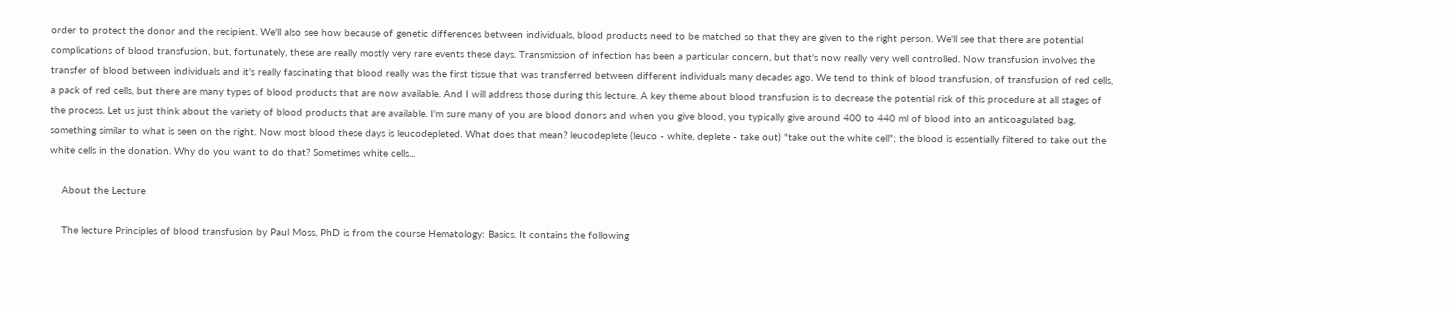order to protect the donor and the recipient. We'll also see how because of genetic differences between individuals, blood products need to be matched so that they are given to the right person. We'll see that there are potential complications of blood transfusion, but, fortunately, these are really mostly very rare events these days. Transmission of infection has been a particular concern, but that's now really very well controlled. Now transfusion involves the transfer of blood between individuals and it's really fascinating that blood really was the first tissue that was transferred between different individuals many decades ago. We tend to think of blood transfusion, of transfusion of red cells, a pack of red cells, but there are many types of blood products that are now available. And I will address those during this lecture. A key theme about blood transfusion is to decrease the potential risk of this procedure at all stages of the process. Let us just think about the variety of blood products that are available. I'm sure many of you are blood donors and when you give blood, you typically give around 400 to 440 ml of blood into an anticoagulated bag, something similar to what is seen on the right. Now most blood these days is leucodepleted. What does that mean? leucodeplete (leuco - white, deplete - take out) "take out the white cell"; the blood is essentially filtered to take out the white cells in the donation. Why do you want to do that? Sometimes white cells...

    About the Lecture

    The lecture Principles of blood transfusion by Paul Moss, PhD is from the course Hematology: Basics. It contains the following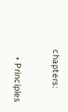chapters:

    • Principles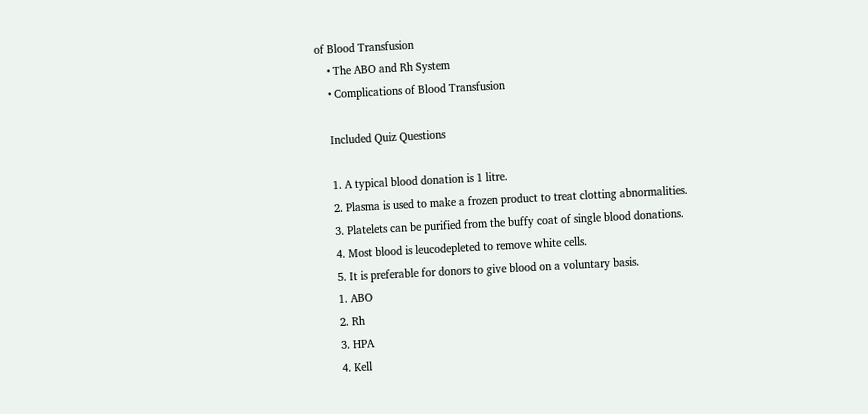of Blood Transfusion
    • The ABO and Rh System
    • Complications of Blood Transfusion

    Included Quiz Questions

    1. A typical blood donation is 1 litre.
    2. Plasma is used to make a frozen product to treat clotting abnormalities.
    3. Platelets can be purified from the buffy coat of single blood donations.
    4. Most blood is leucodepleted to remove white cells.
    5. It is preferable for donors to give blood on a voluntary basis.
    1. ABO
    2. Rh
    3. HPA
    4. Kell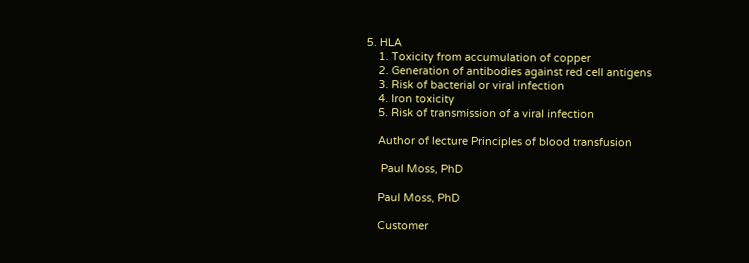5. HLA
    1. Toxicity from accumulation of copper
    2. Generation of antibodies against red cell antigens
    3. Risk of bacterial or viral infection
    4. Iron toxicity
    5. Risk of transmission of a viral infection

    Author of lecture Principles of blood transfusion

     Paul Moss, PhD

    Paul Moss, PhD

    Customer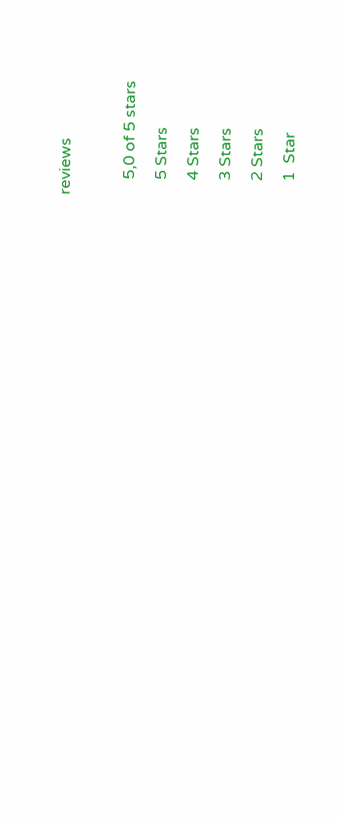reviews

    5,0 of 5 stars
    5 Stars
    4 Stars
    3 Stars
    2 Stars
    1  Star